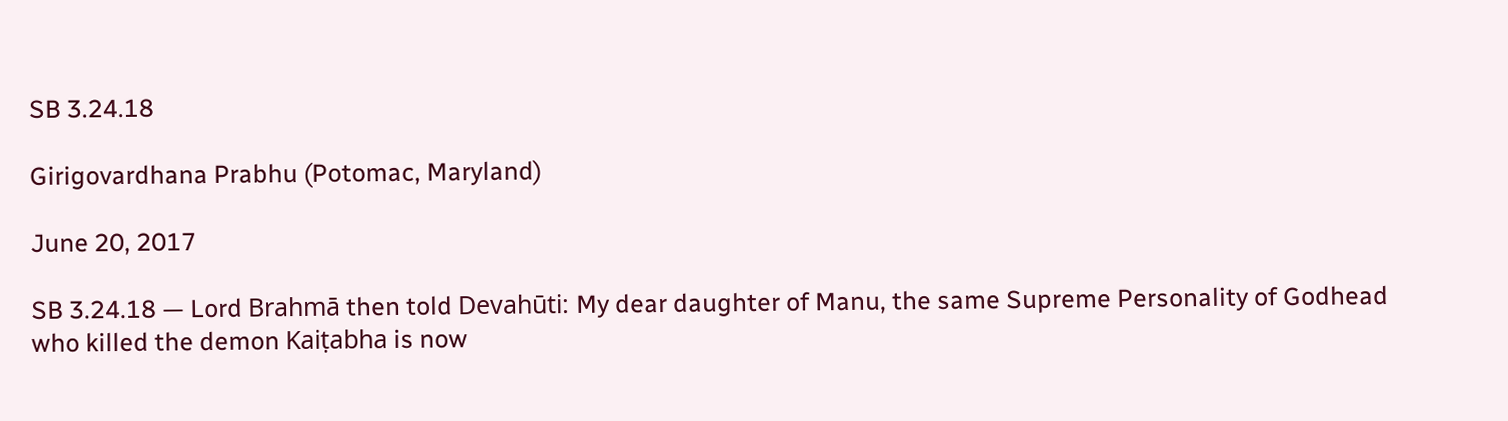SB 3.24.18

Girigovardhana Prabhu (Potomac, Maryland)

June 20, 2017

SB 3.24.18 — Lord Brahmā then told Devahūti: My dear daughter of Manu, the same Supreme Personality of Godhead who killed the demon Kaiṭabha is now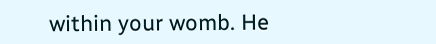within your womb. He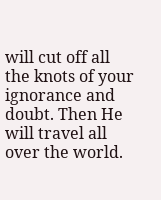will cut off all the knots of your ignorance and doubt. Then He will travel all over the world.